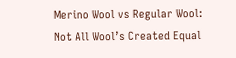Merino Wool vs Regular Wool: Not All Wool’s Created Equal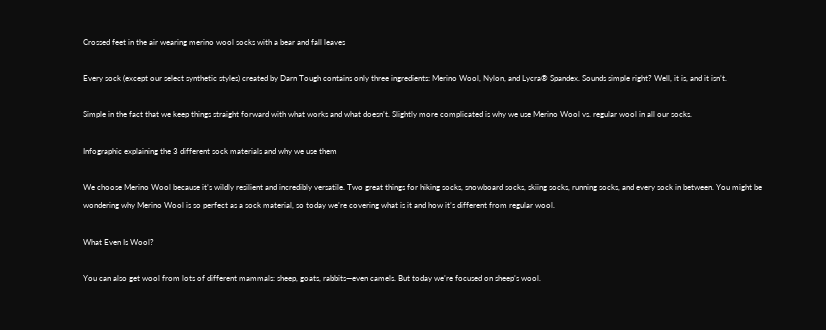Crossed feet in the air wearing merino wool socks with a bear and fall leaves

Every sock (except our select synthetic styles) created by Darn Tough contains only three ingredients: Merino Wool, Nylon, and Lycra® Spandex. Sounds simple right? Well, it is, and it isn’t.

Simple in the fact that we keep things straight forward with what works and what doesn’t. Slightly more complicated is why we use Merino Wool vs. regular wool in all our socks.

Infographic explaining the 3 different sock materials and why we use them

We choose Merino Wool because it’s wildly resilient and incredibly versatile. Two great things for hiking socks, snowboard socks, skiing socks, running socks, and every sock in between. You might be wondering why Merino Wool is so perfect as a sock material, so today we’re covering what is it and how it’s different from regular wool.

What Even Is Wool?

You can also get wool from lots of different mammals: sheep, goats, rabbits—even camels. But today we’re focused on sheep’s wool.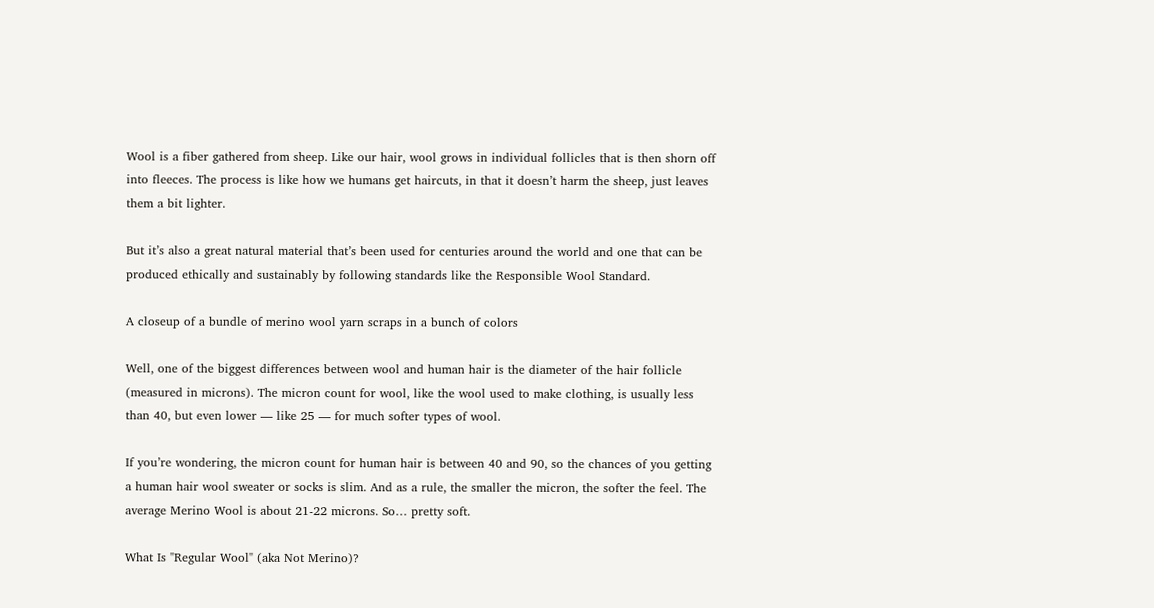Wool is a fiber gathered from sheep. Like our hair, wool grows in individual follicles that is then shorn off into fleeces. The process is like how we humans get haircuts, in that it doesn’t harm the sheep, just leaves them a bit lighter.

But it’s also a great natural material that’s been used for centuries around the world and one that can be produced ethically and sustainably by following standards like the Responsible Wool Standard.

A closeup of a bundle of merino wool yarn scraps in a bunch of colors

Well, one of the biggest differences between wool and human hair is the diameter of the hair follicle (measured in microns). The micron count for wool, like the wool used to make clothing, is usually less than 40, but even lower — like 25 — for much softer types of wool.

If you’re wondering, the micron count for human hair is between 40 and 90, so the chances of you getting a human hair wool sweater or socks is slim. And as a rule, the smaller the micron, the softer the feel. The average Merino Wool is about 21-22 microns. So… pretty soft.

What Is "Regular Wool" (aka Not Merino)?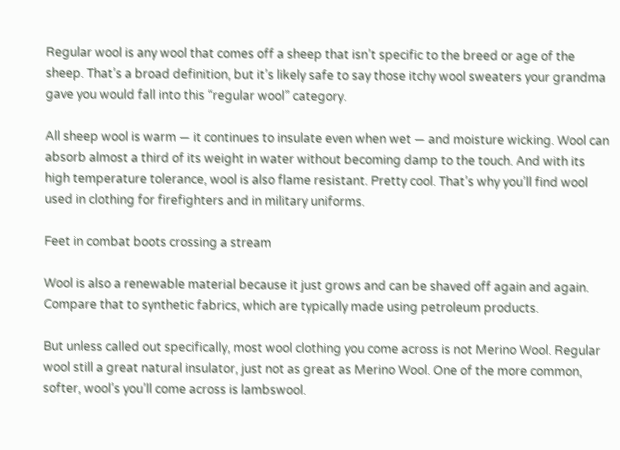Regular wool is any wool that comes off a sheep that isn’t specific to the breed or age of the sheep. That’s a broad definition, but it’s likely safe to say those itchy wool sweaters your grandma gave you would fall into this “regular wool” category.

All sheep wool is warm — it continues to insulate even when wet — and moisture wicking. Wool can absorb almost a third of its weight in water without becoming damp to the touch. And with its high temperature tolerance, wool is also flame resistant. Pretty cool. That’s why you’ll find wool used in clothing for firefighters and in military uniforms.

Feet in combat boots crossing a stream

Wool is also a renewable material because it just grows and can be shaved off again and again. Compare that to synthetic fabrics, which are typically made using petroleum products.

But unless called out specifically, most wool clothing you come across is not Merino Wool. Regular wool still a great natural insulator, just not as great as Merino Wool. One of the more common, softer, wool’s you’ll come across is lambswool.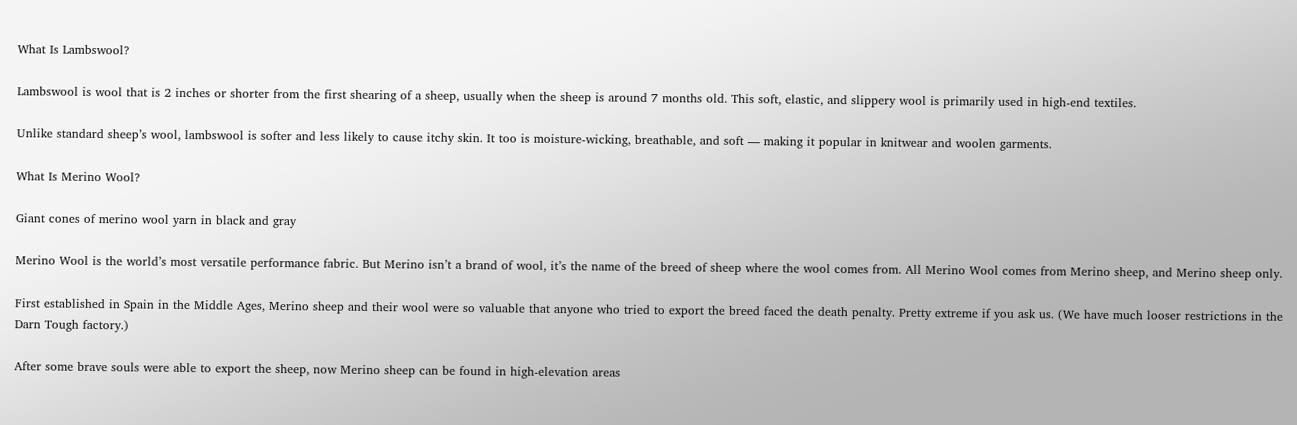What Is Lambswool?

Lambswool is wool that is 2 inches or shorter from the first shearing of a sheep, usually when the sheep is around 7 months old. This soft, elastic, and slippery wool is primarily used in high-end textiles.

Unlike standard sheep’s wool, lambswool is softer and less likely to cause itchy skin. It too is moisture-wicking, breathable, and soft — making it popular in knitwear and woolen garments.

What Is Merino Wool?

Giant cones of merino wool yarn in black and gray

Merino Wool is the world’s most versatile performance fabric. But Merino isn’t a brand of wool, it’s the name of the breed of sheep where the wool comes from. All Merino Wool comes from Merino sheep, and Merino sheep only.

First established in Spain in the Middle Ages, Merino sheep and their wool were so valuable that anyone who tried to export the breed faced the death penalty. Pretty extreme if you ask us. (We have much looser restrictions in the Darn Tough factory.)

After some brave souls were able to export the sheep, now Merino sheep can be found in high-elevation areas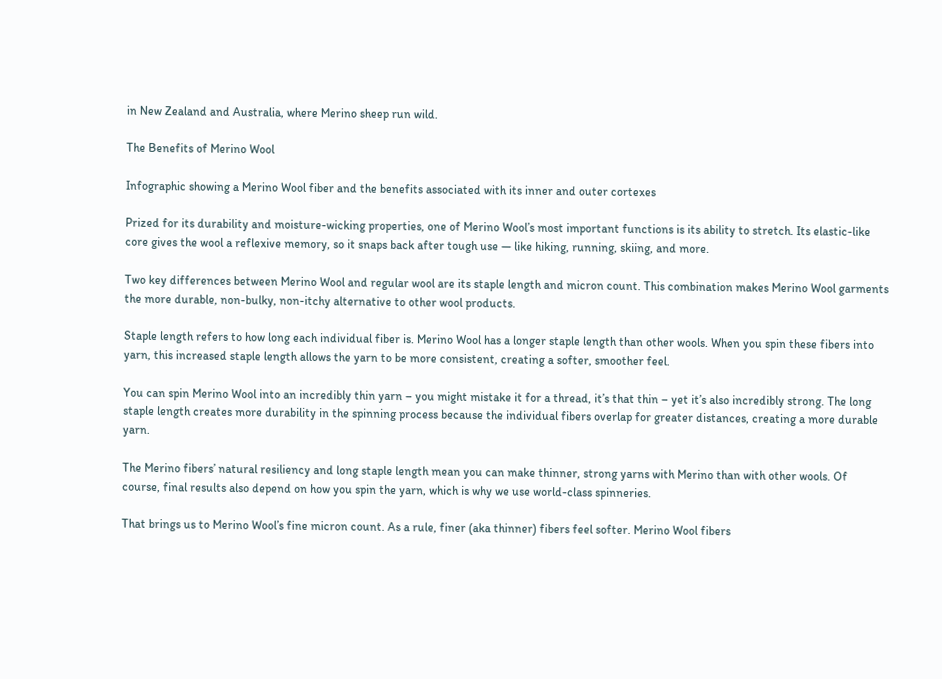in New Zealand and Australia, where Merino sheep run wild.

The Benefits of Merino Wool

Infographic showing a Merino Wool fiber and the benefits associated with its inner and outer cortexes

Prized for its durability and moisture-wicking properties, one of Merino Wool’s most important functions is its ability to stretch. Its elastic-like core gives the wool a reflexive memory, so it snaps back after tough use — like hiking, running, skiing, and more.

Two key differences between Merino Wool and regular wool are its staple length and micron count. This combination makes Merino Wool garments the more durable, non-bulky, non-itchy alternative to other wool products.

Staple length refers to how long each individual fiber is. Merino Wool has a longer staple length than other wools. When you spin these fibers into yarn, this increased staple length allows the yarn to be more consistent, creating a softer, smoother feel.

You can spin Merino Wool into an incredibly thin yarn – you might mistake it for a thread, it’s that thin – yet it’s also incredibly strong. The long staple length creates more durability in the spinning process because the individual fibers overlap for greater distances, creating a more durable yarn.

The Merino fibers’ natural resiliency and long staple length mean you can make thinner, strong yarns with Merino than with other wools. Of course, final results also depend on how you spin the yarn, which is why we use world-class spinneries.

That brings us to Merino Wool’s fine micron count. As a rule, finer (aka thinner) fibers feel softer. Merino Wool fibers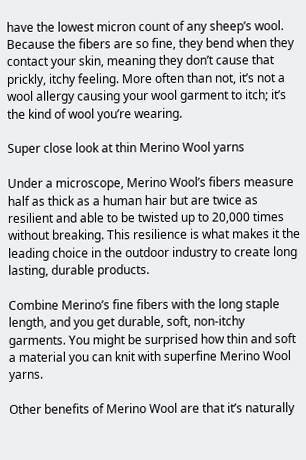have the lowest micron count of any sheep’s wool. Because the fibers are so fine, they bend when they contact your skin, meaning they don’t cause that prickly, itchy feeling. More often than not, it’s not a wool allergy causing your wool garment to itch; it’s the kind of wool you’re wearing.

Super close look at thin Merino Wool yarns

Under a microscope, Merino Wool’s fibers measure half as thick as a human hair but are twice as resilient and able to be twisted up to 20,000 times without breaking. This resilience is what makes it the leading choice in the outdoor industry to create long lasting, durable products.

Combine Merino’s fine fibers with the long staple length, and you get durable, soft, non-itchy garments. You might be surprised how thin and soft a material you can knit with superfine Merino Wool yarns.

Other benefits of Merino Wool are that it’s naturally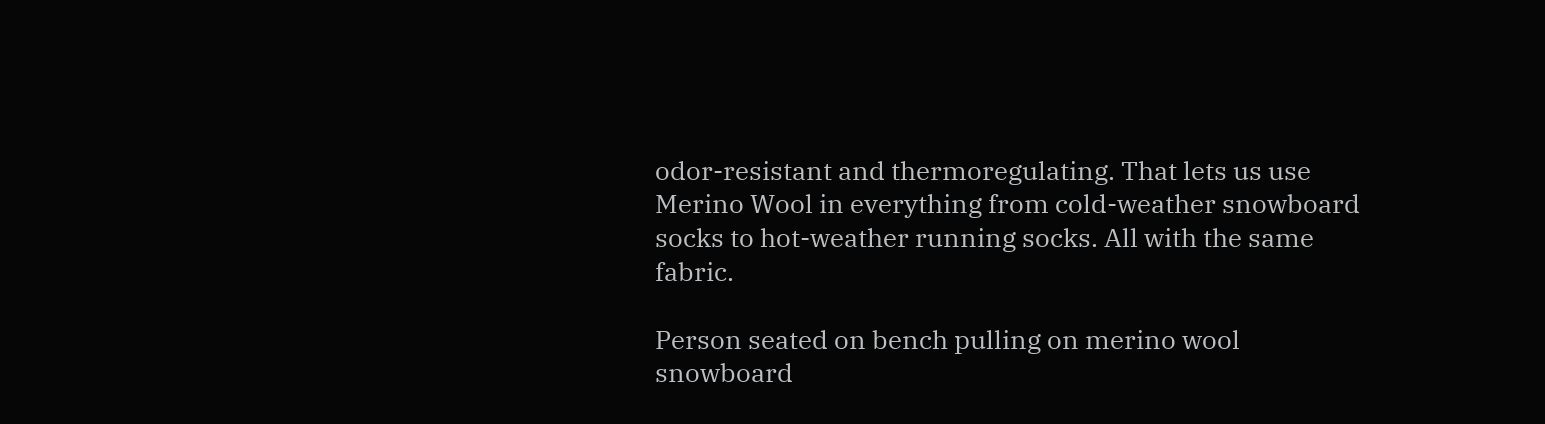odor-resistant and thermoregulating. That lets us use Merino Wool in everything from cold-weather snowboard socks to hot-weather running socks. All with the same fabric.

Person seated on bench pulling on merino wool snowboard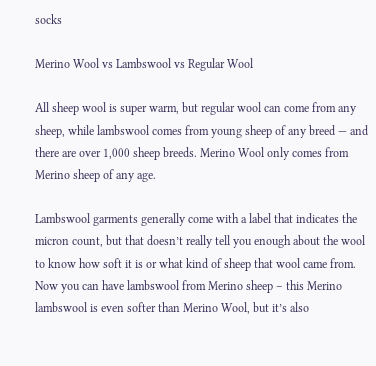socks

Merino Wool vs Lambswool vs Regular Wool

All sheep wool is super warm, but regular wool can come from any sheep, while lambswool comes from young sheep of any breed — and there are over 1,000 sheep breeds. Merino Wool only comes from Merino sheep of any age.

Lambswool garments generally come with a label that indicates the micron count, but that doesn’t really tell you enough about the wool to know how soft it is or what kind of sheep that wool came from. Now you can have lambswool from Merino sheep – this Merino lambswool is even softer than Merino Wool, but it’s also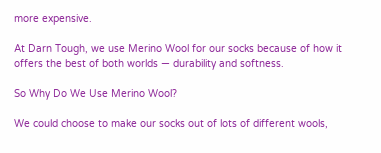more expensive.

At Darn Tough, we use Merino Wool for our socks because of how it offers the best of both worlds — durability and softness.

So Why Do We Use Merino Wool?

We could choose to make our socks out of lots of different wools,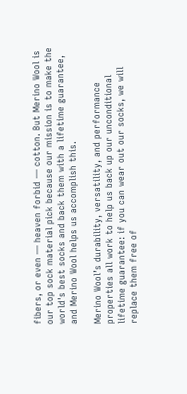fibers, or even — heaven forbid — cotton. But Merino Wool is our top sock material pick because our mission is to make the world's best socks and back them with a lifetime guarantee, and Merino Wool helps us accomplish this.

Merino Wool’s durability, versatility, and performance properties all work to help us back up our unconditional lifetime guarantee: if you can wear out our socks, we will replace them free of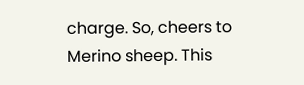charge. So, cheers to Merino sheep. This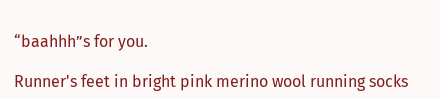“baahhh”s for you.

Runner's feet in bright pink merino wool running socks